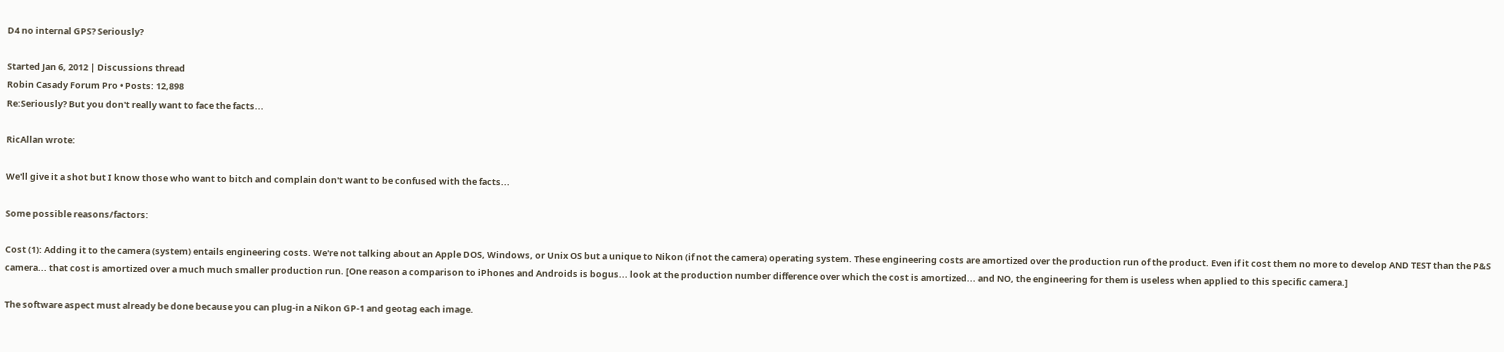D4 no internal GPS? Seriously?

Started Jan 6, 2012 | Discussions thread
Robin Casady Forum Pro • Posts: 12,898
Re:Seriously? But you don't really want to face the facts...

RicAllan wrote:

We'll give it a shot but I know those who want to bitch and complain don't want to be confused with the facts...

Some possible reasons/factors:

Cost (1): Adding it to the camera (system) entails engineering costs. We're not talking about an Apple DOS, Windows, or Unix OS but a unique to Nikon (if not the camera) operating system. These engineering costs are amortized over the production run of the product. Even if it cost them no more to develop AND TEST than the P&S camera... that cost is amortized over a much much smaller production run. [One reason a comparison to iPhones and Androids is bogus... look at the production number difference over which the cost is amortized... and NO, the engineering for them is useless when applied to this specific camera.]

The software aspect must already be done because you can plug-in a Nikon GP-1 and geotag each image.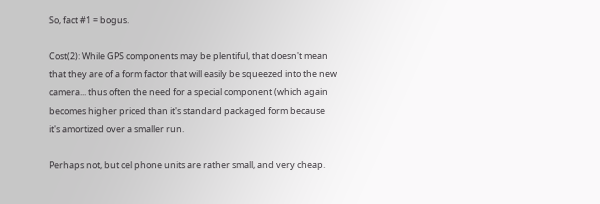So, fact #1 = bogus.

Cost(2): While GPS components may be plentiful, that doesn't mean that they are of a form factor that will easily be squeezed into the new camera... thus often the need for a special component (which again becomes higher priced than it's standard packaged form because it's amortized over a smaller run.

Perhaps not, but cel phone units are rather small, and very cheap.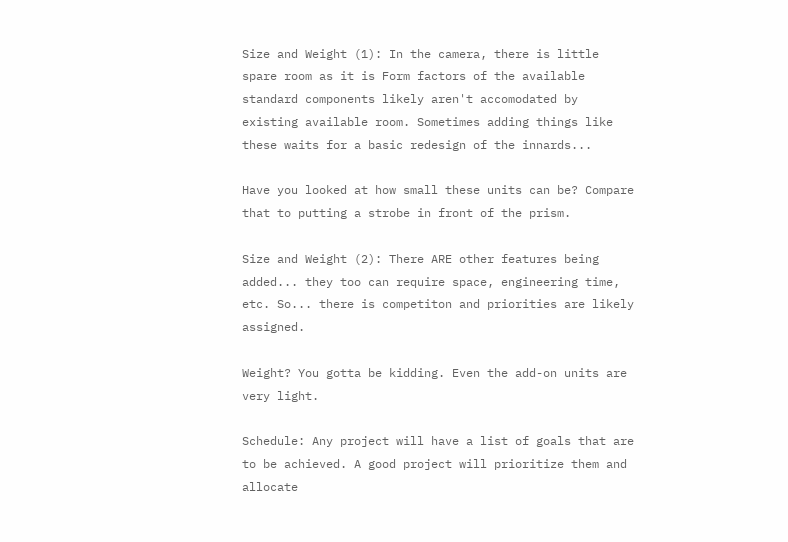Size and Weight (1): In the camera, there is little spare room as it is Form factors of the available standard components likely aren't accomodated by existing available room. Sometimes adding things like these waits for a basic redesign of the innards...

Have you looked at how small these units can be? Compare that to putting a strobe in front of the prism.

Size and Weight (2): There ARE other features being added... they too can require space, engineering time, etc. So... there is competiton and priorities are likely assigned.

Weight? You gotta be kidding. Even the add-on units are very light.

Schedule: Any project will have a list of goals that are to be achieved. A good project will prioritize them and allocate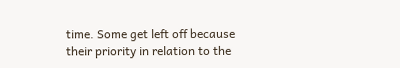time. Some get left off because their priority in relation to the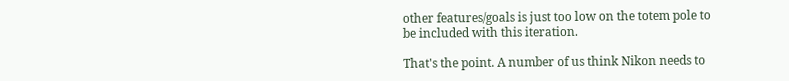other features/goals is just too low on the totem pole to be included with this iteration.

That's the point. A number of us think Nikon needs to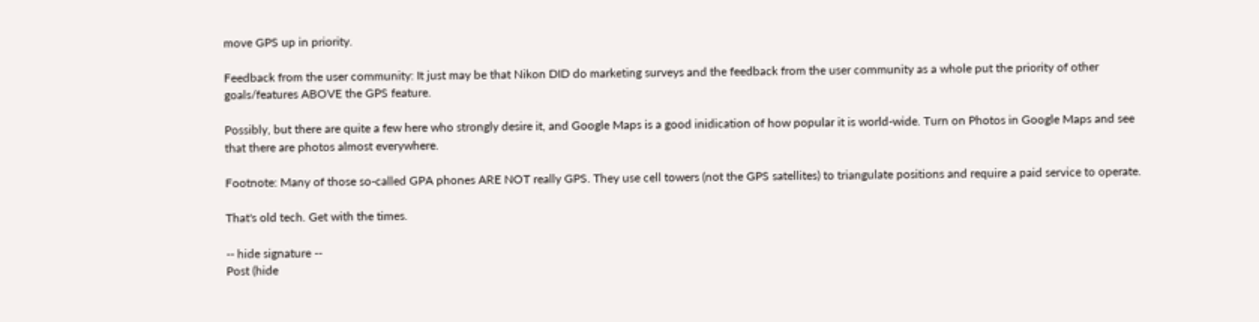move GPS up in priority.

Feedback from the user community: It just may be that Nikon DID do marketing surveys and the feedback from the user community as a whole put the priority of other goals/features ABOVE the GPS feature.

Possibly, but there are quite a few here who strongly desire it, and Google Maps is a good inidication of how popular it is world-wide. Turn on Photos in Google Maps and see that there are photos almost everywhere.

Footnote: Many of those so-called GPA phones ARE NOT really GPS. They use cell towers (not the GPS satellites) to triangulate positions and require a paid service to operate.

That's old tech. Get with the times.

-- hide signature --
Post (hide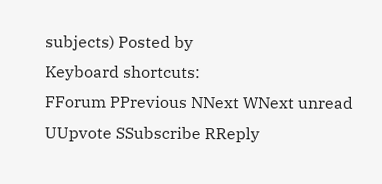subjects) Posted by
Keyboard shortcuts:
FForum PPrevious NNext WNext unread UUpvote SSubscribe RReply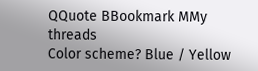QQuote BBookmark MMy threads
Color scheme? Blue / Yellow